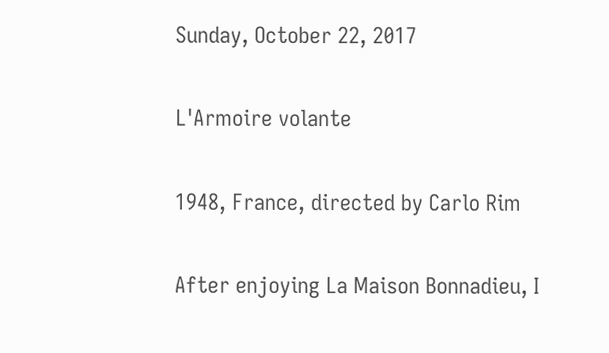Sunday, October 22, 2017

L'Armoire volante

1948, France, directed by Carlo Rim

After enjoying La Maison Bonnadieu, I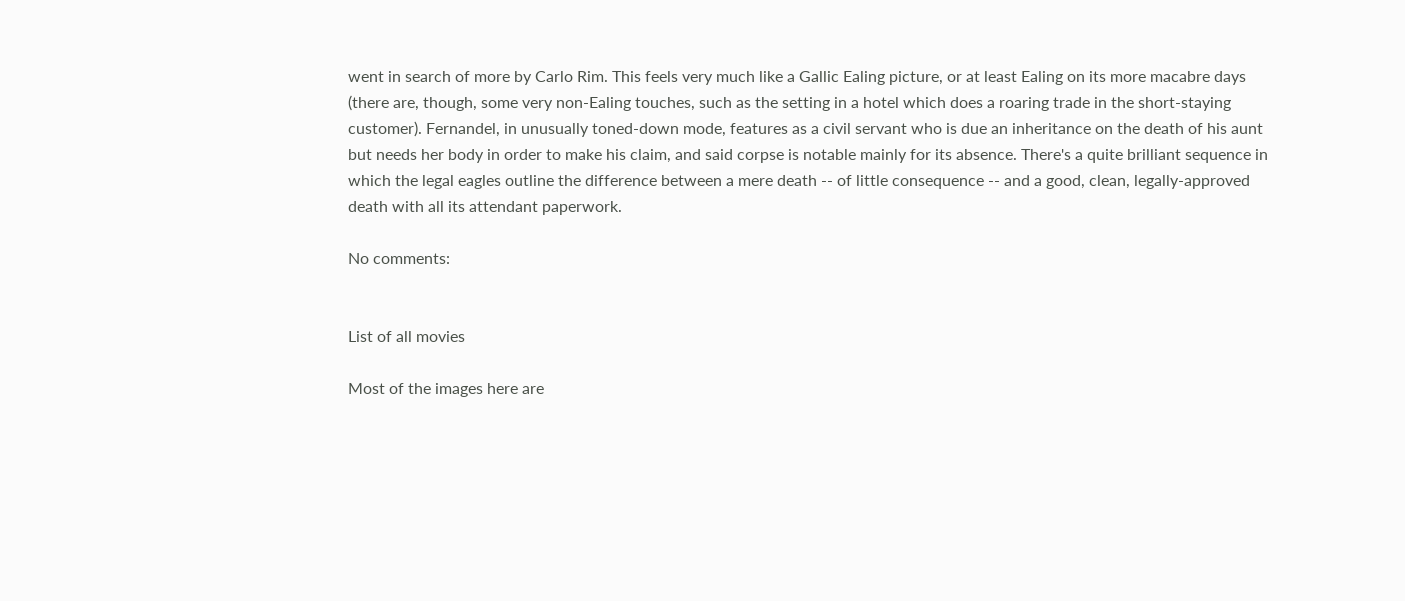went in search of more by Carlo Rim. This feels very much like a Gallic Ealing picture, or at least Ealing on its more macabre days (there are, though, some very non-Ealing touches, such as the setting in a hotel which does a roaring trade in the short-staying customer). Fernandel, in unusually toned-down mode, features as a civil servant who is due an inheritance on the death of his aunt but needs her body in order to make his claim, and said corpse is notable mainly for its absence. There's a quite brilliant sequence in which the legal eagles outline the difference between a mere death -- of little consequence -- and a good, clean, legally-approved death with all its attendant paperwork.

No comments:


List of all movies

Most of the images here are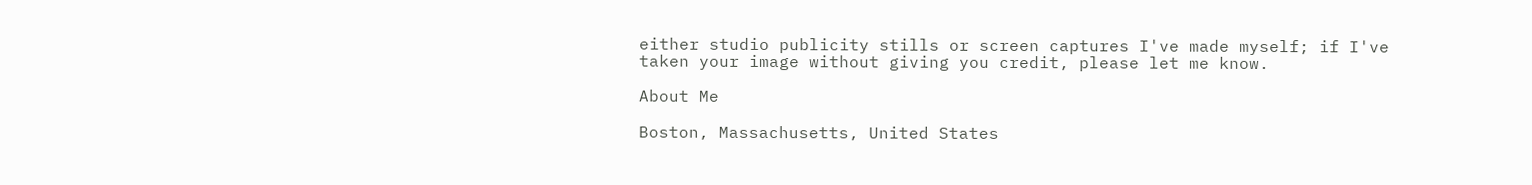either studio publicity stills or screen captures I've made myself; if I've taken your image without giving you credit, please let me know.

About Me

Boston, Massachusetts, United States